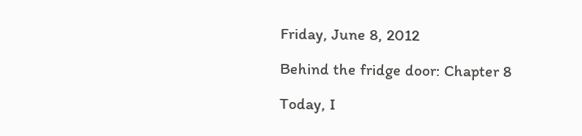Friday, June 8, 2012

Behind the fridge door: Chapter 8

Today, I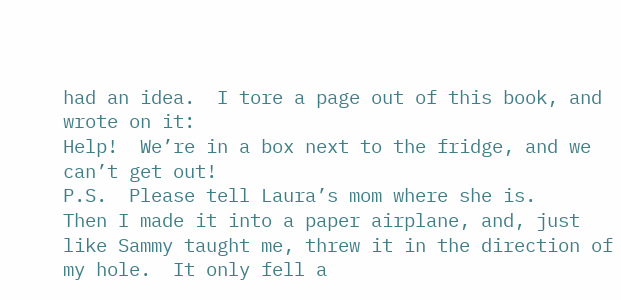had an idea.  I tore a page out of this book, and wrote on it:
Help!  We’re in a box next to the fridge, and we can’t get out!
P.S.  Please tell Laura’s mom where she is.
Then I made it into a paper airplane, and, just like Sammy taught me, threw it in the direction of my hole.  It only fell a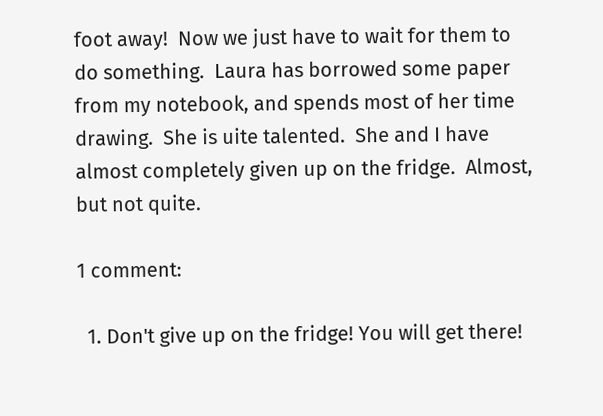foot away!  Now we just have to wait for them to do something.  Laura has borrowed some paper from my notebook, and spends most of her time drawing.  She is uite talented.  She and I have almost completely given up on the fridge.  Almost, but not quite.

1 comment:

  1. Don't give up on the fridge! You will get there!